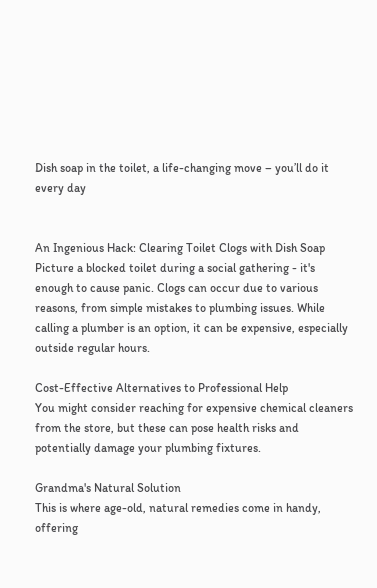Dish soap in the toilet, a life-changing move – you’ll do it every day


An Ingenious Hack: Clearing Toilet Clogs with Dish Soap
Picture a blocked toilet during a social gathering - it's enough to cause panic. Clogs can occur due to various reasons, from simple mistakes to plumbing issues. While calling a plumber is an option, it can be expensive, especially outside regular hours.

Cost-Effective Alternatives to Professional Help
You might consider reaching for expensive chemical cleaners from the store, but these can pose health risks and potentially damage your plumbing fixtures.

Grandma's Natural Solution
This is where age-old, natural remedies come in handy, offering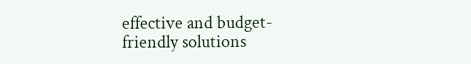effective and budget-friendly solutions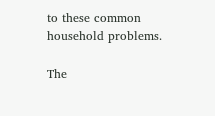to these common household problems.

The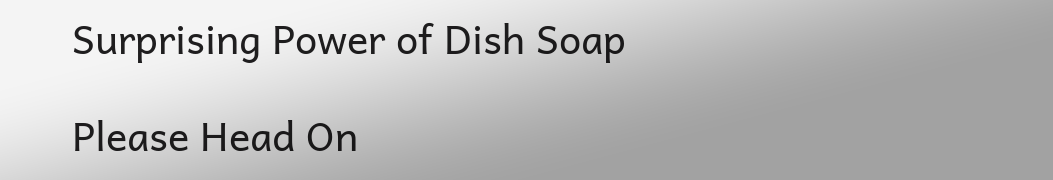Surprising Power of Dish Soap

Please Head On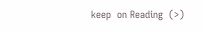keep  on Reading  (>)